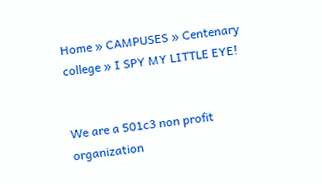Home » CAMPUSES » Centenary college » I SPY MY LITTLE EYE!


We are a 501c3 non profit organization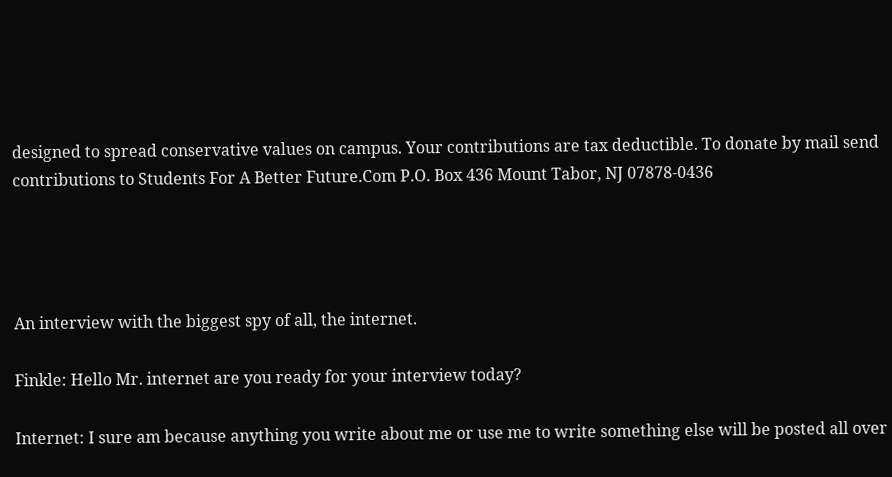designed to spread conservative values on campus. Your contributions are tax deductible. To donate by mail send contributions to Students For A Better Future.Com P.O. Box 436 Mount Tabor, NJ 07878-0436




An interview with the biggest spy of all, the internet.

Finkle: Hello Mr. internet are you ready for your interview today?

Internet: I sure am because anything you write about me or use me to write something else will be posted all over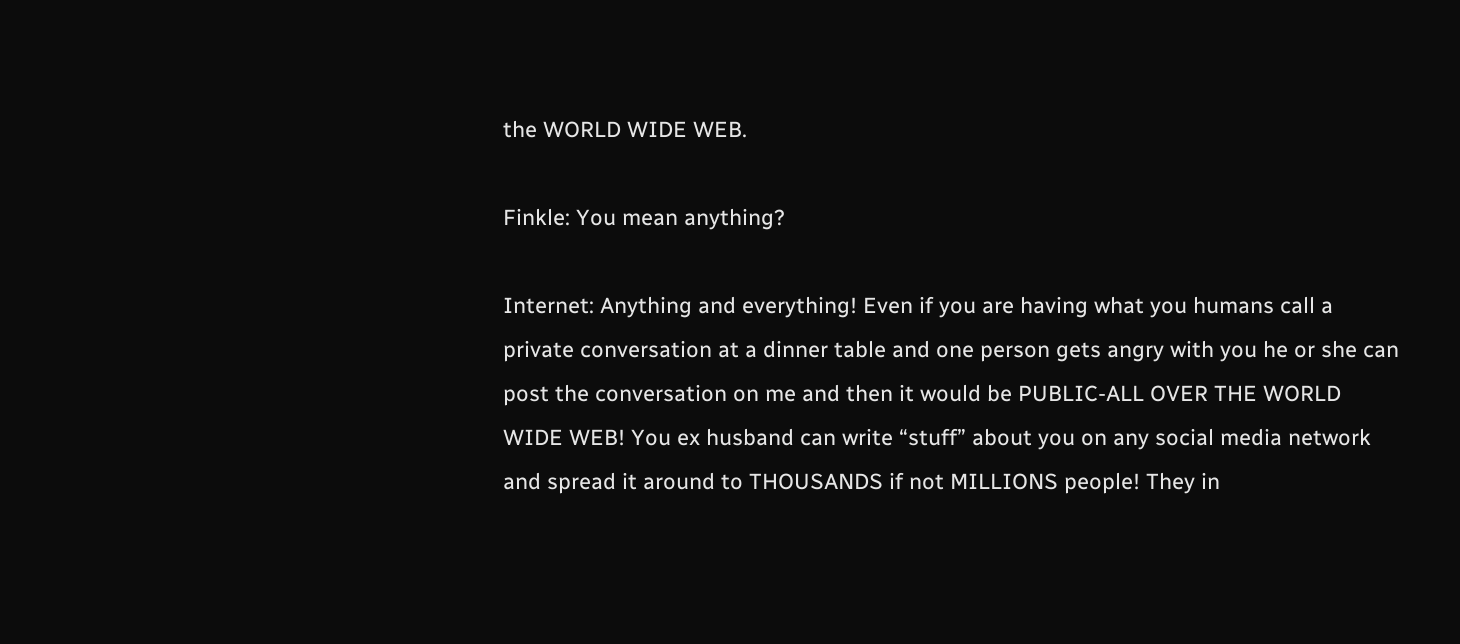the WORLD WIDE WEB.

Finkle: You mean anything?

Internet: Anything and everything! Even if you are having what you humans call a private conversation at a dinner table and one person gets angry with you he or she can post the conversation on me and then it would be PUBLIC-ALL OVER THE WORLD WIDE WEB! You ex husband can write “stuff” about you on any social media network and spread it around to THOUSANDS if not MILLIONS people! They in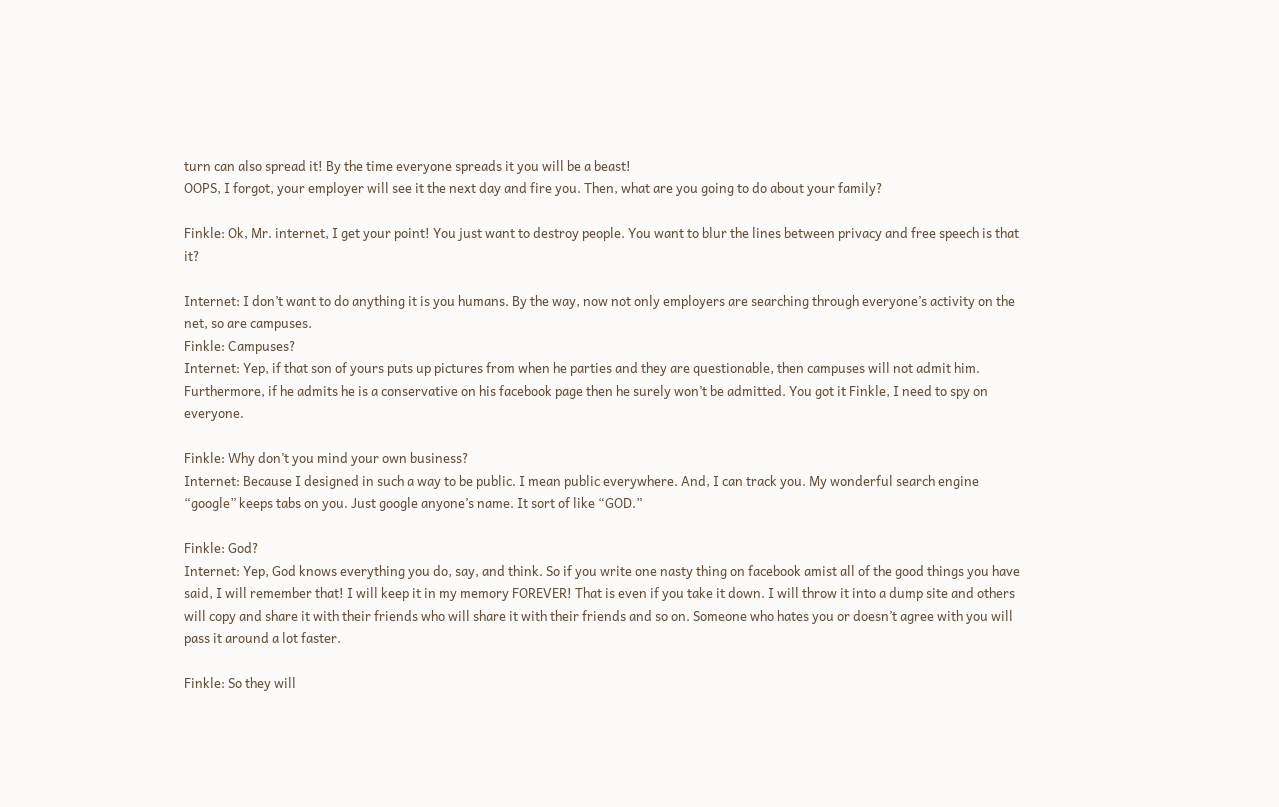turn can also spread it! By the time everyone spreads it you will be a beast!
OOPS, I forgot, your employer will see it the next day and fire you. Then, what are you going to do about your family?

Finkle: Ok, Mr. internet, I get your point! You just want to destroy people. You want to blur the lines between privacy and free speech is that it?

Internet: I don’t want to do anything it is you humans. By the way, now not only employers are searching through everyone’s activity on the net, so are campuses.
Finkle: Campuses?
Internet: Yep, if that son of yours puts up pictures from when he parties and they are questionable, then campuses will not admit him.
Furthermore, if he admits he is a conservative on his facebook page then he surely won’t be admitted. You got it Finkle, I need to spy on everyone.

Finkle: Why don’t you mind your own business?
Internet: Because I designed in such a way to be public. I mean public everywhere. And, I can track you. My wonderful search engine “google” keeps tabs on you. Just google anyone’s name. It sort of like “GOD.”

Finkle: God?
Internet: Yep, God knows everything you do, say, and think. So if you write one nasty thing on facebook amist all of the good things you have said, I will remember that! I will keep it in my memory FOREVER! That is even if you take it down. I will throw it into a dump site and others will copy and share it with their friends who will share it with their friends and so on. Someone who hates you or doesn’t agree with you will pass it around a lot faster.

Finkle: So they will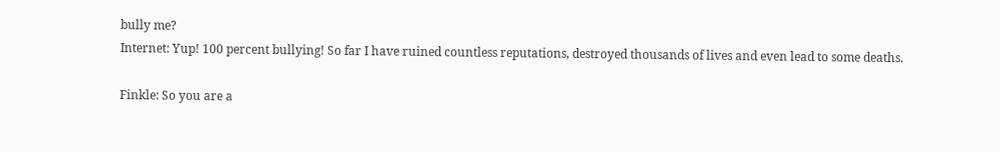bully me?
Internet: Yup! 100 percent bullying! So far I have ruined countless reputations, destroyed thousands of lives and even lead to some deaths.

Finkle: So you are a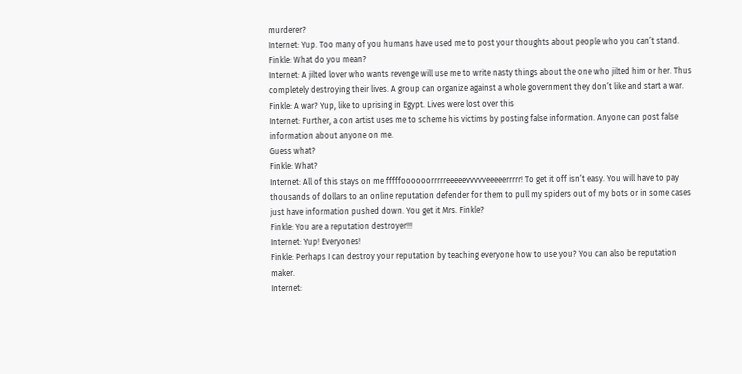murderer?
Internet: Yup. Too many of you humans have used me to post your thoughts about people who you can’t stand.
Finkle: What do you mean?
Internet: A jilted lover who wants revenge will use me to write nasty things about the one who jilted him or her. Thus completely destroying their lives. A group can organize against a whole government they don’t like and start a war.
Finkle: A war? Yup, like to uprising in Egypt. Lives were lost over this
Internet: Further, a con artist uses me to scheme his victims by posting false information. Anyone can post false information about anyone on me.
Guess what?
Finkle: What?
Internet: All of this stays on me fffffoooooorrrrreeeeevvvvveeeeerrrrr! To get it off isn’t easy. You will have to pay thousands of dollars to an online reputation defender for them to pull my spiders out of my bots or in some cases just have information pushed down. You get it Mrs. Finkle?
Finkle: You are a reputation destroyer!!!
Internet: Yup! Everyones!
Finkle: Perhaps I can destroy your reputation by teaching everyone how to use you? You can also be reputation maker.
Internet: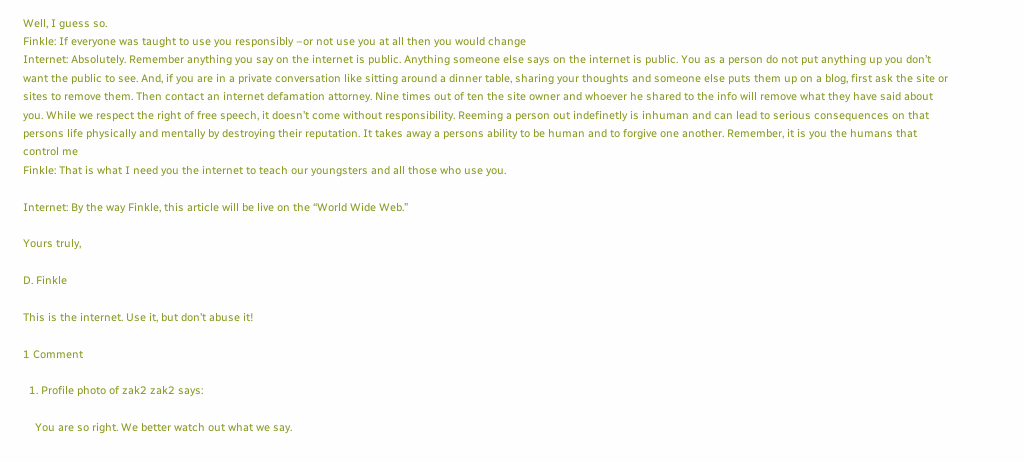Well, I guess so.
Finkle: If everyone was taught to use you responsibly –or not use you at all then you would change
Internet: Absolutely. Remember anything you say on the internet is public. Anything someone else says on the internet is public. You as a person do not put anything up you don’t want the public to see. And, if you are in a private conversation like sitting around a dinner table, sharing your thoughts and someone else puts them up on a blog, first ask the site or sites to remove them. Then contact an internet defamation attorney. Nine times out of ten the site owner and whoever he shared to the info will remove what they have said about you. While we respect the right of free speech, it doesn’t come without responsibility. Reeming a person out indefinetly is inhuman and can lead to serious consequences on that persons life physically and mentally by destroying their reputation. It takes away a persons ability to be human and to forgive one another. Remember, it is you the humans that control me
Finkle: That is what I need you the internet to teach our youngsters and all those who use you.

Internet: By the way Finkle, this article will be live on the “World Wide Web.”

Yours truly,

D. Finkle

This is the internet. Use it, but don’t abuse it!

1 Comment

  1. Profile photo of zak2 zak2 says:

    You are so right. We better watch out what we say.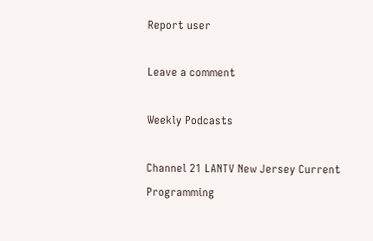Report user

Leave a comment

Weekly Podcasts

Channel 21 LANTV New Jersey Current Programming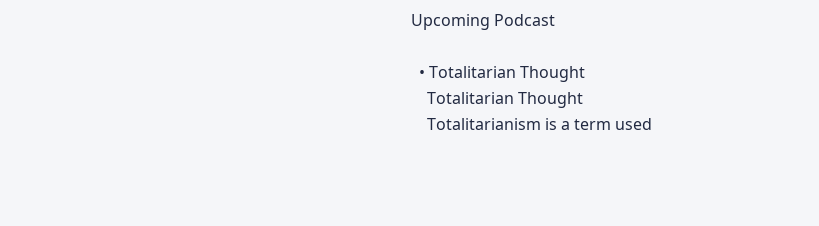Upcoming Podcast

  • Totalitarian Thought
    Totalitarian Thought
    Totalitarianism is a term used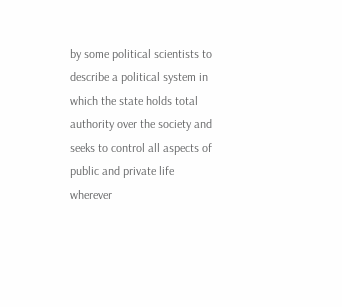by some political scientists to describe a political system in which the state holds total authority over the society and seeks to control all aspects of public and private life wherever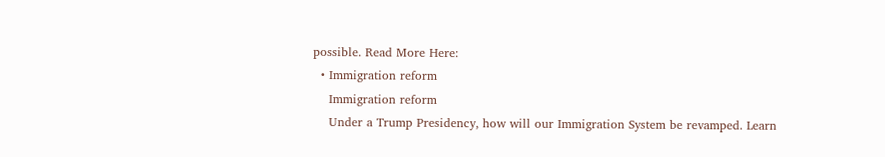possible. Read More Here:
  • Immigration reform
    Immigration reform
    Under a Trump Presidency, how will our Immigration System be revamped. Learn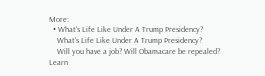More:
  • What's Life Like Under A Trump Presidency?
    What's Life Like Under A Trump Presidency?
    Will you have a job? Will Obamacare be repealed? Learn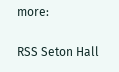more:

RSS Seton Hall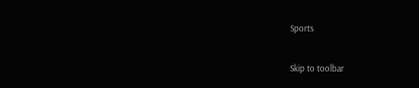Sports

Skip to toolbar